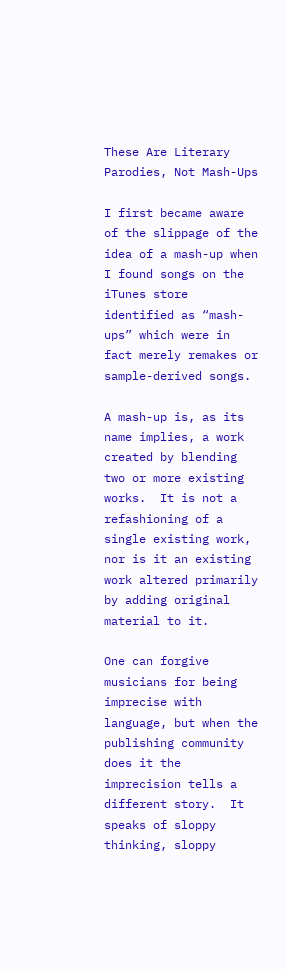These Are Literary Parodies, Not Mash-Ups

I first became aware of the slippage of the idea of a mash-up when I found songs on the iTunes store identified as “mash-ups” which were in fact merely remakes or sample-derived songs.

A mash-up is, as its name implies, a work created by blending two or more existing works.  It is not a refashioning of a single existing work, nor is it an existing work altered primarily by adding original material to it.

One can forgive musicians for being imprecise with language, but when the publishing community does it the imprecision tells a different story.  It speaks of sloppy thinking, sloppy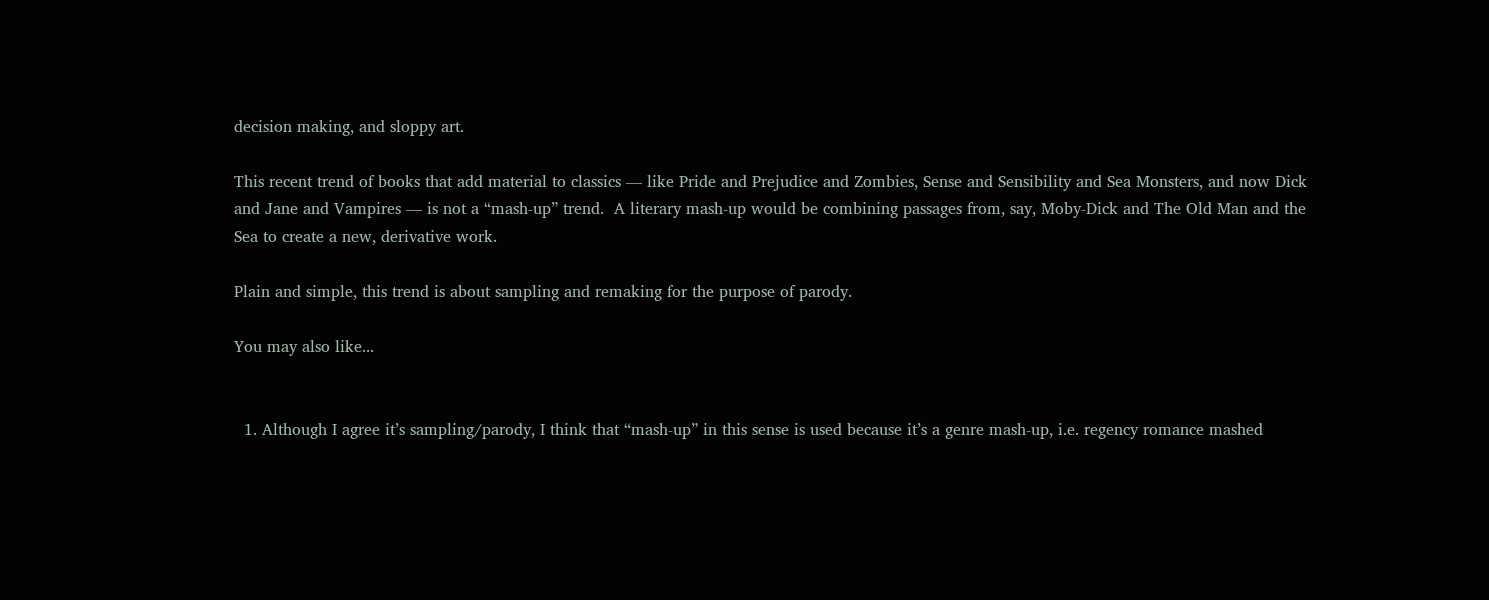decision making, and sloppy art.

This recent trend of books that add material to classics — like Pride and Prejudice and Zombies, Sense and Sensibility and Sea Monsters, and now Dick and Jane and Vampires — is not a “mash-up” trend.  A literary mash-up would be combining passages from, say, Moby-Dick and The Old Man and the Sea to create a new, derivative work.

Plain and simple, this trend is about sampling and remaking for the purpose of parody.

You may also like...


  1. Although I agree it’s sampling/parody, I think that “mash-up” in this sense is used because it’s a genre mash-up, i.e. regency romance mashed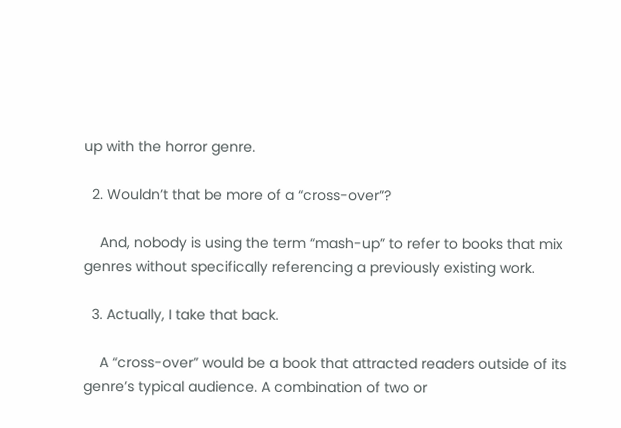up with the horror genre.

  2. Wouldn’t that be more of a “cross-over”?

    And, nobody is using the term “mash-up” to refer to books that mix genres without specifically referencing a previously existing work.

  3. Actually, I take that back.

    A “cross-over” would be a book that attracted readers outside of its genre’s typical audience. A combination of two or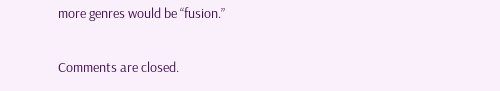more genres would be “fusion.”

Comments are closed.